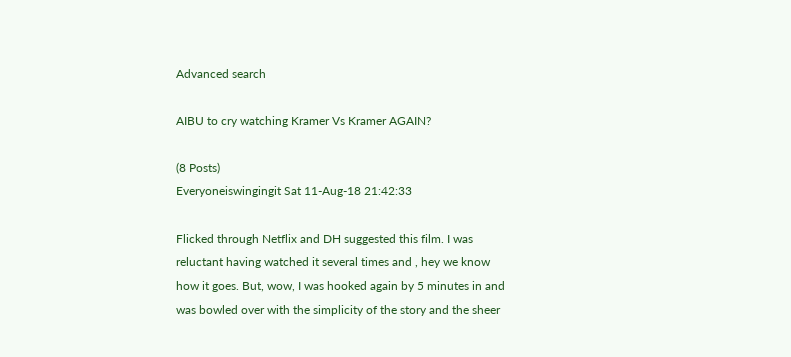Advanced search

AIBU to cry watching Kramer Vs Kramer AGAIN?

(8 Posts)
Everyoneiswingingit Sat 11-Aug-18 21:42:33

Flicked through Netflix and DH suggested this film. I was reluctant having watched it several times and , hey we know how it goes. But, wow, I was hooked again by 5 minutes in and was bowled over with the simplicity of the story and the sheer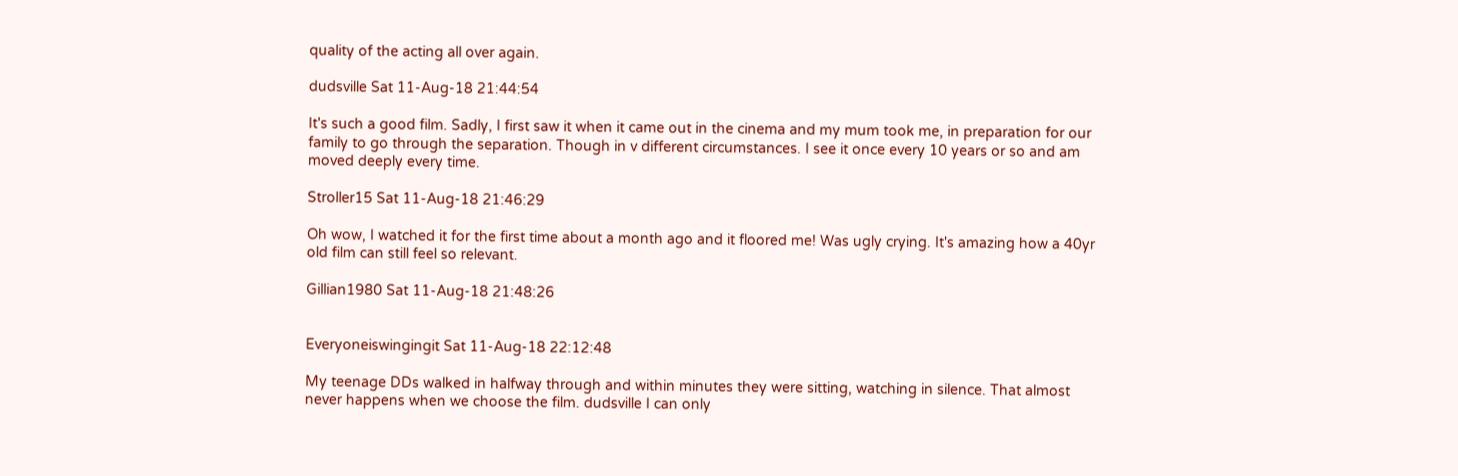quality of the acting all over again.

dudsville Sat 11-Aug-18 21:44:54

It's such a good film. Sadly, I first saw it when it came out in the cinema and my mum took me, in preparation for our family to go through the separation. Though in v different circumstances. I see it once every 10 years or so and am moved deeply every time.

Stroller15 Sat 11-Aug-18 21:46:29

Oh wow, I watched it for the first time about a month ago and it floored me! Was ugly crying. It's amazing how a 40yr old film can still feel so relevant.

Gillian1980 Sat 11-Aug-18 21:48:26


Everyoneiswingingit Sat 11-Aug-18 22:12:48

My teenage DDs walked in halfway through and within minutes they were sitting, watching in silence. That almost never happens when we choose the film. dudsville I can only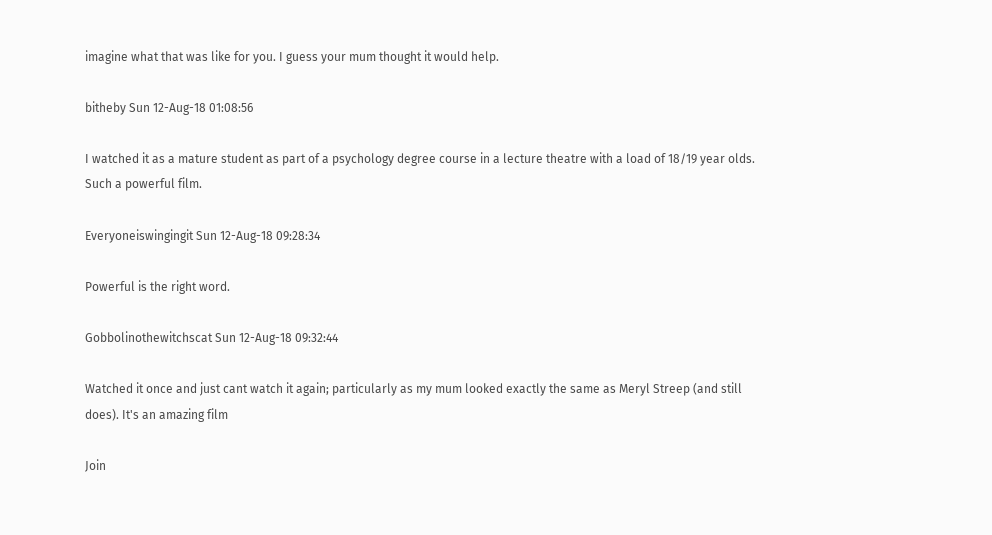imagine what that was like for you. I guess your mum thought it would help.

bitheby Sun 12-Aug-18 01:08:56

I watched it as a mature student as part of a psychology degree course in a lecture theatre with a load of 18/19 year olds. Such a powerful film.

Everyoneiswingingit Sun 12-Aug-18 09:28:34

Powerful is the right word.

Gobbolinothewitchscat Sun 12-Aug-18 09:32:44

Watched it once and just cant watch it again; particularly as my mum looked exactly the same as Meryl Streep (and still does). It's an amazing film

Join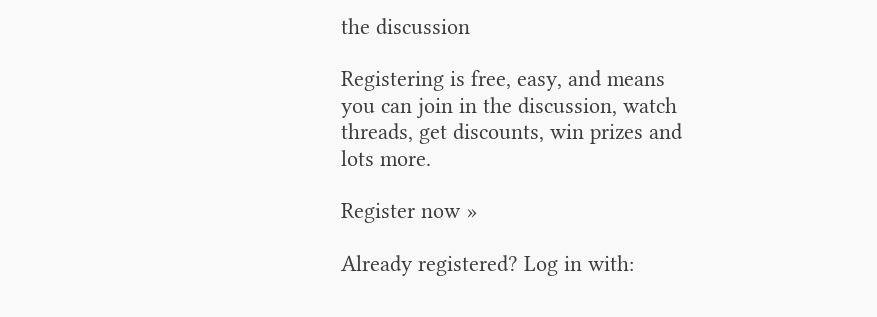the discussion

Registering is free, easy, and means you can join in the discussion, watch threads, get discounts, win prizes and lots more.

Register now »

Already registered? Log in with: